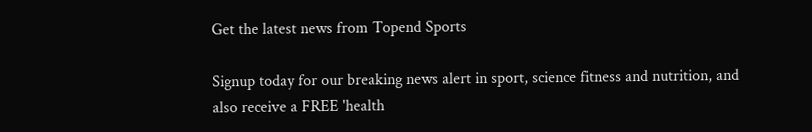Get the latest news from Topend Sports

Signup today for our breaking news alert in sport, science fitness and nutrition, and also receive a FREE 'health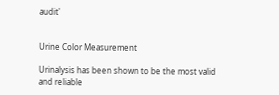audit'


Urine Color Measurement

Urinalysis has been shown to be the most valid and reliable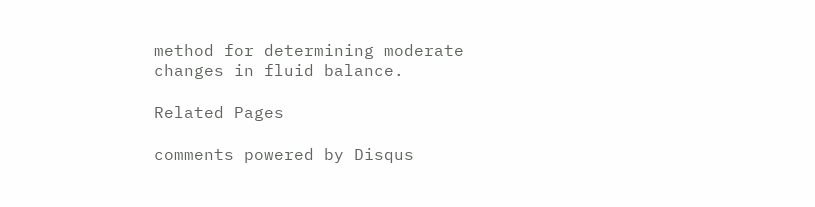method for determining moderate changes in fluid balance.

Related Pages

comments powered by Disqus